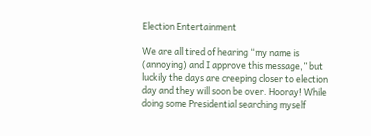Election Entertainment

We are all tired of hearing “my name is (annoying) and I approve this message,” but luckily the days are creeping closer to election day and they will soon be over. Hooray! While doing some Presidential searching myself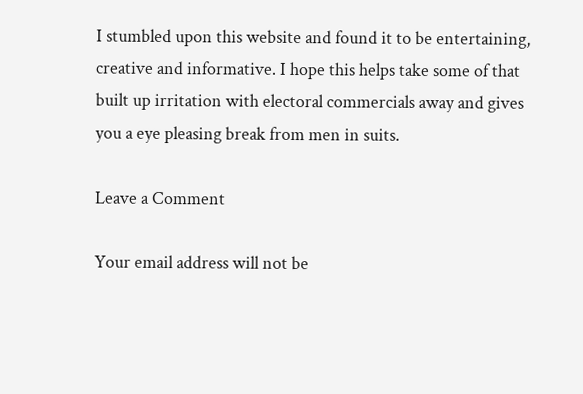I stumbled upon this website and found it to be entertaining, creative and informative. I hope this helps take some of that built up irritation with electoral commercials away and gives you a eye pleasing break from men in suits.

Leave a Comment

Your email address will not be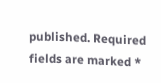published. Required fields are marked *